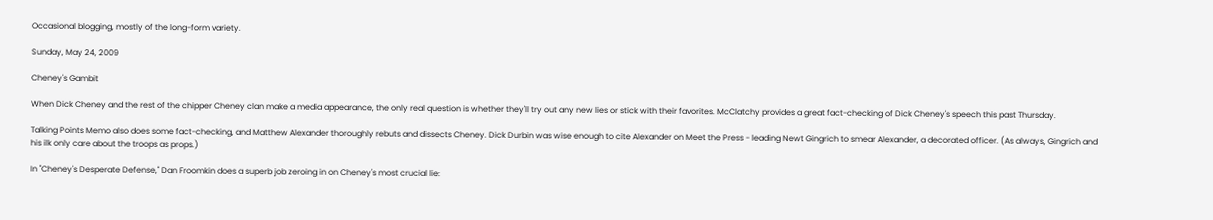Occasional blogging, mostly of the long-form variety.

Sunday, May 24, 2009

Cheney's Gambit

When Dick Cheney and the rest of the chipper Cheney clan make a media appearance, the only real question is whether they'll try out any new lies or stick with their favorites. McClatchy provides a great fact-checking of Dick Cheney's speech this past Thursday.

Talking Points Memo also does some fact-checking, and Matthew Alexander thoroughly rebuts and dissects Cheney. Dick Durbin was wise enough to cite Alexander on Meet the Press - leading Newt Gingrich to smear Alexander, a decorated officer. (As always, Gingrich and his ilk only care about the troops as props.)

In "Cheney's Desperate Defense," Dan Froomkin does a superb job zeroing in on Cheney's most crucial lie: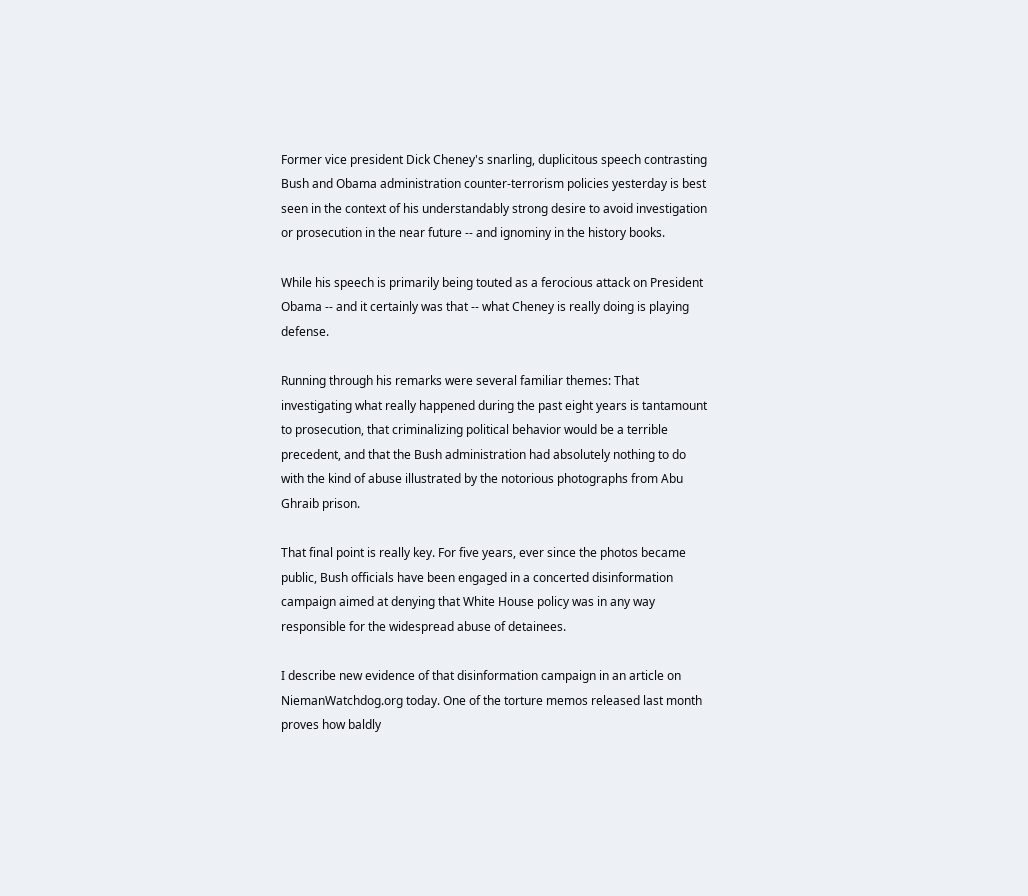Former vice president Dick Cheney's snarling, duplicitous speech contrasting Bush and Obama administration counter-terrorism policies yesterday is best seen in the context of his understandably strong desire to avoid investigation or prosecution in the near future -- and ignominy in the history books.

While his speech is primarily being touted as a ferocious attack on President Obama -- and it certainly was that -- what Cheney is really doing is playing defense.

Running through his remarks were several familiar themes: That investigating what really happened during the past eight years is tantamount to prosecution, that criminalizing political behavior would be a terrible precedent, and that the Bush administration had absolutely nothing to do with the kind of abuse illustrated by the notorious photographs from Abu Ghraib prison.

That final point is really key. For five years, ever since the photos became public, Bush officials have been engaged in a concerted disinformation campaign aimed at denying that White House policy was in any way responsible for the widespread abuse of detainees.

I describe new evidence of that disinformation campaign in an article on NiemanWatchdog.org today. One of the torture memos released last month proves how baldly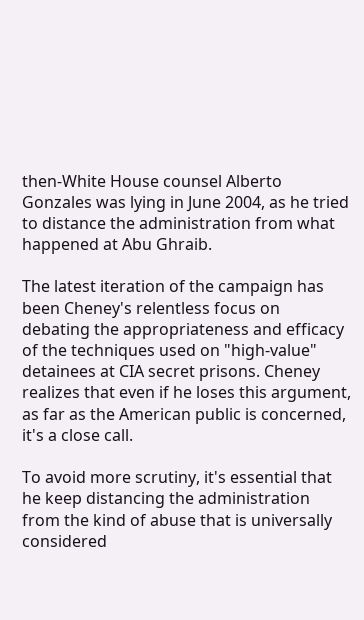then-White House counsel Alberto Gonzales was lying in June 2004, as he tried to distance the administration from what happened at Abu Ghraib.

The latest iteration of the campaign has been Cheney's relentless focus on debating the appropriateness and efficacy of the techniques used on "high-value" detainees at CIA secret prisons. Cheney realizes that even if he loses this argument, as far as the American public is concerned, it's a close call.

To avoid more scrutiny, it's essential that he keep distancing the administration from the kind of abuse that is universally considered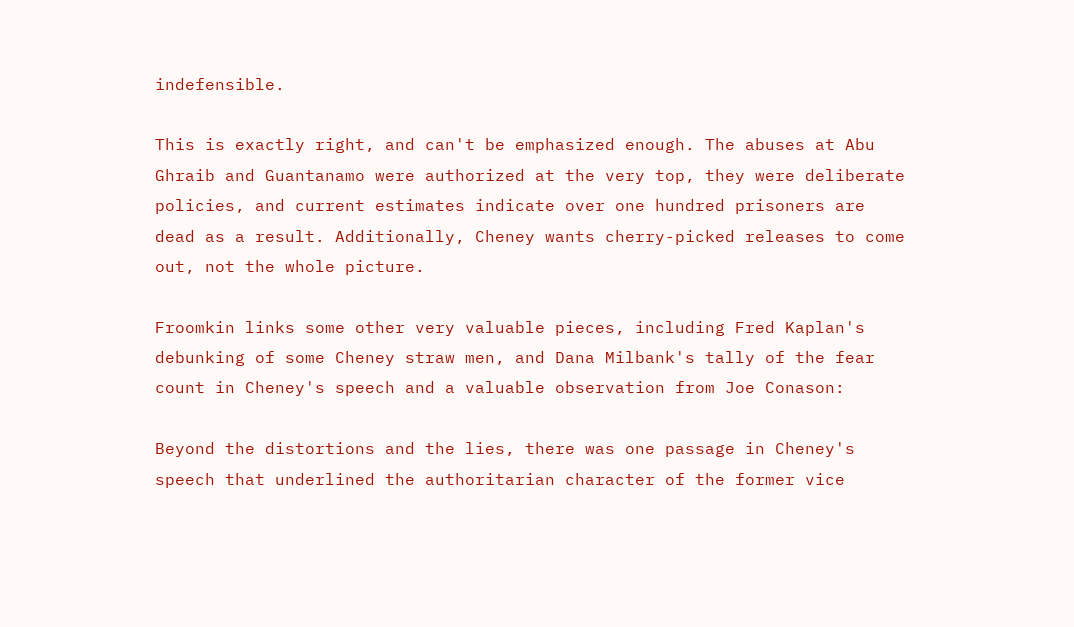indefensible.

This is exactly right, and can't be emphasized enough. The abuses at Abu Ghraib and Guantanamo were authorized at the very top, they were deliberate policies, and current estimates indicate over one hundred prisoners are dead as a result. Additionally, Cheney wants cherry-picked releases to come out, not the whole picture.

Froomkin links some other very valuable pieces, including Fred Kaplan's debunking of some Cheney straw men, and Dana Milbank's tally of the fear count in Cheney's speech and a valuable observation from Joe Conason:

Beyond the distortions and the lies, there was one passage in Cheney's speech that underlined the authoritarian character of the former vice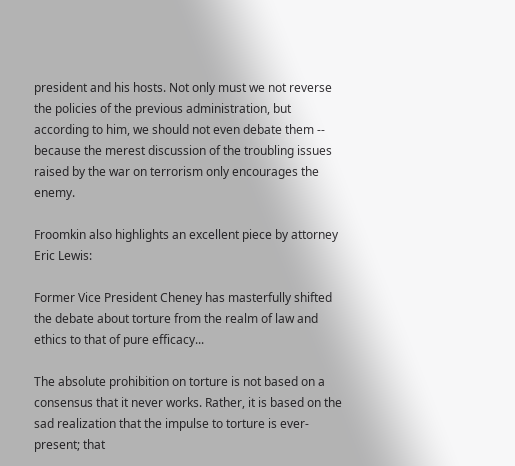president and his hosts. Not only must we not reverse the policies of the previous administration, but according to him, we should not even debate them -- because the merest discussion of the troubling issues raised by the war on terrorism only encourages the enemy.

Froomkin also highlights an excellent piece by attorney Eric Lewis:

Former Vice President Cheney has masterfully shifted the debate about torture from the realm of law and ethics to that of pure efficacy...

The absolute prohibition on torture is not based on a consensus that it never works. Rather, it is based on the sad realization that the impulse to torture is ever-present; that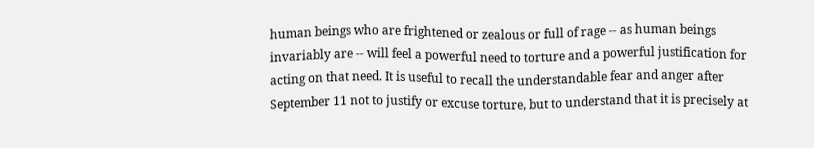human beings who are frightened or zealous or full of rage -- as human beings invariably are -- will feel a powerful need to torture and a powerful justification for acting on that need. It is useful to recall the understandable fear and anger after September 11 not to justify or excuse torture, but to understand that it is precisely at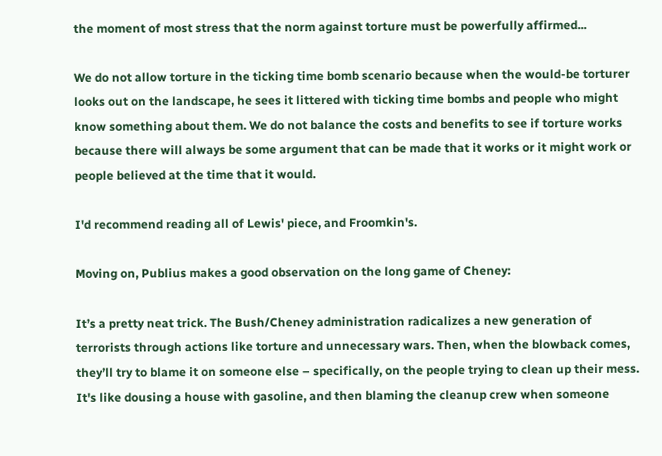the moment of most stress that the norm against torture must be powerfully affirmed...

We do not allow torture in the ticking time bomb scenario because when the would-be torturer looks out on the landscape, he sees it littered with ticking time bombs and people who might know something about them. We do not balance the costs and benefits to see if torture works because there will always be some argument that can be made that it works or it might work or people believed at the time that it would.

I'd recommend reading all of Lewis' piece, and Froomkin's.

Moving on, Publius makes a good observation on the long game of Cheney:

It’s a pretty neat trick. The Bush/Cheney administration radicalizes a new generation of terrorists through actions like torture and unnecessary wars. Then, when the blowback comes, they’ll try to blame it on someone else – specifically, on the people trying to clean up their mess. It's like dousing a house with gasoline, and then blaming the cleanup crew when someone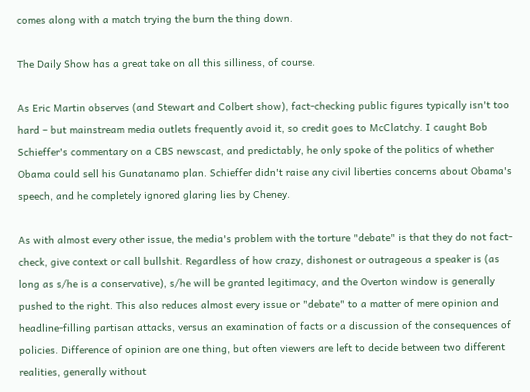comes along with a match trying the burn the thing down.

The Daily Show has a great take on all this silliness, of course.

As Eric Martin observes (and Stewart and Colbert show), fact-checking public figures typically isn't too hard – but mainstream media outlets frequently avoid it, so credit goes to McClatchy. I caught Bob Schieffer's commentary on a CBS newscast, and predictably, he only spoke of the politics of whether Obama could sell his Gunatanamo plan. Schieffer didn't raise any civil liberties concerns about Obama's speech, and he completely ignored glaring lies by Cheney.

As with almost every other issue, the media's problem with the torture "debate" is that they do not fact-check, give context or call bullshit. Regardless of how crazy, dishonest or outrageous a speaker is (as long as s/he is a conservative), s/he will be granted legitimacy, and the Overton window is generally pushed to the right. This also reduces almost every issue or "debate" to a matter of mere opinion and headline-filling partisan attacks, versus an examination of facts or a discussion of the consequences of policies. Difference of opinion are one thing, but often viewers are left to decide between two different realities, generally without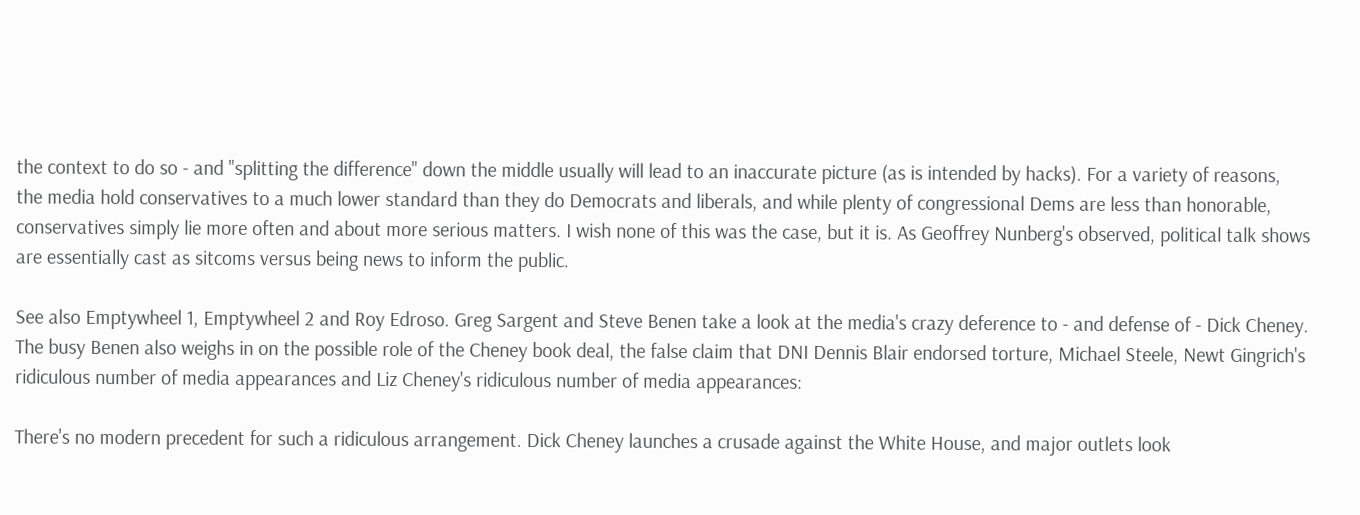the context to do so - and "splitting the difference" down the middle usually will lead to an inaccurate picture (as is intended by hacks). For a variety of reasons, the media hold conservatives to a much lower standard than they do Democrats and liberals, and while plenty of congressional Dems are less than honorable, conservatives simply lie more often and about more serious matters. I wish none of this was the case, but it is. As Geoffrey Nunberg's observed, political talk shows are essentially cast as sitcoms versus being news to inform the public.

See also Emptywheel 1, Emptywheel 2 and Roy Edroso. Greg Sargent and Steve Benen take a look at the media's crazy deference to - and defense of - Dick Cheney. The busy Benen also weighs in on the possible role of the Cheney book deal, the false claim that DNI Dennis Blair endorsed torture, Michael Steele, Newt Gingrich's ridiculous number of media appearances and Liz Cheney's ridiculous number of media appearances:

There's no modern precedent for such a ridiculous arrangement. Dick Cheney launches a crusade against the White House, and major outlets look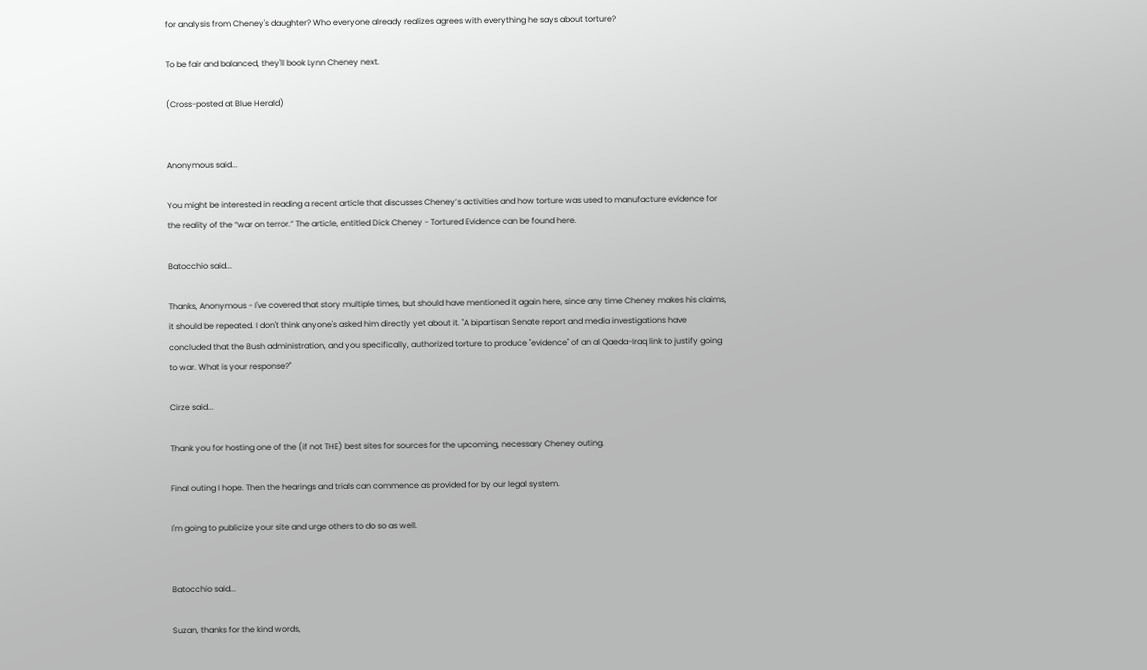for analysis from Cheney's daughter? Who everyone already realizes agrees with everything he says about torture?

To be fair and balanced, they'll book Lynn Cheney next.

(Cross-posted at Blue Herald)


Anonymous said...

You might be interested in reading a recent article that discusses Cheney’s activities and how torture was used to manufacture evidence for the reality of the “war on terror.” The article, entitled Dick Cheney - Tortured Evidence can be found here.

Batocchio said...

Thanks, Anonymous - I've covered that story multiple times, but should have mentioned it again here, since any time Cheney makes his claims, it should be repeated. I don't think anyone's asked him directly yet about it. "A bipartisan Senate report and media investigations have concluded that the Bush administration, and you specifically, authorized torture to produce "evidence" of an al Qaeda-Iraq link to justify going to war. What is your response?"

Cirze said...

Thank you for hosting one of the (if not THE) best sites for sources for the upcoming, necessary Cheney outing.

Final outing I hope. Then the hearings and trials can commence as provided for by our legal system.

I'm going to publicize your site and urge others to do so as well.


Batocchio said...

Suzan, thanks for the kind words,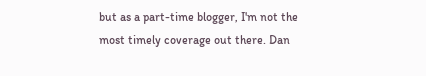but as a part-time blogger, I'm not the most timely coverage out there. Dan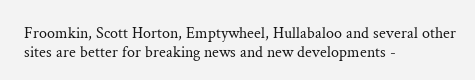Froomkin, Scott Horton, Emptywheel, Hullabaloo and several other sites are better for breaking news and new developments -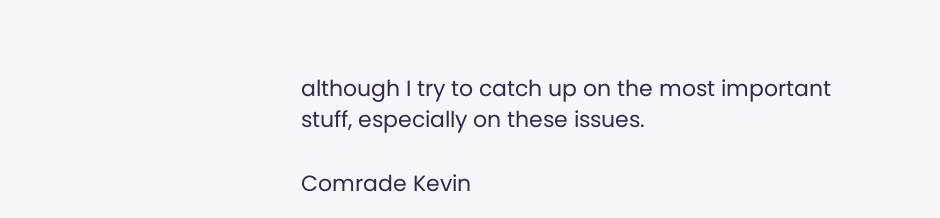although I try to catch up on the most important stuff, especially on these issues.

Comrade Kevin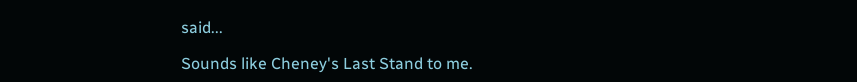said...

Sounds like Cheney's Last Stand to me.